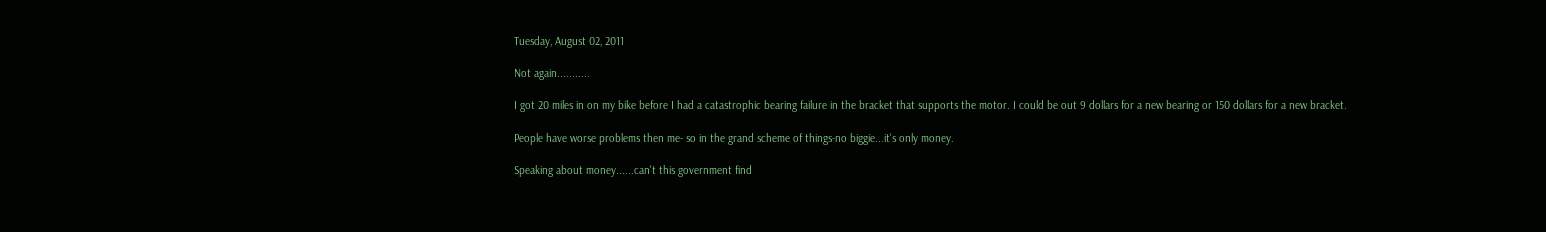Tuesday, August 02, 2011

Not again...........

I got 20 miles in on my bike before I had a catastrophic bearing failure in the bracket that supports the motor. I could be out 9 dollars for a new bearing or 150 dollars for a new bracket.

People have worse problems then me- so in the grand scheme of things-no biggie...it's only money.

Speaking about money......can't this government find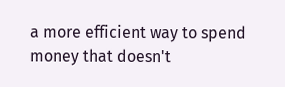a more efficient way to spend money that doesn't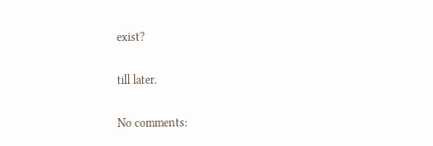exist?

till later.

No comments: